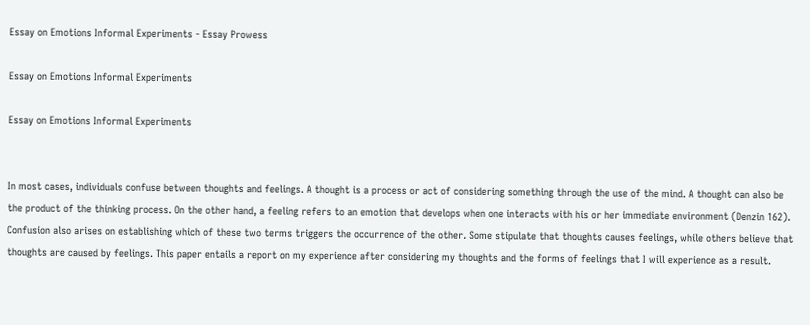Essay on Emotions Informal Experiments - Essay Prowess

Essay on Emotions Informal Experiments

Essay on Emotions Informal Experiments


In most cases, individuals confuse between thoughts and feelings. A thought is a process or act of considering something through the use of the mind. A thought can also be the product of the thinking process. On the other hand, a feeling refers to an emotion that develops when one interacts with his or her immediate environment (Denzin 162). Confusion also arises on establishing which of these two terms triggers the occurrence of the other. Some stipulate that thoughts causes feelings, while others believe that thoughts are caused by feelings. This paper entails a report on my experience after considering my thoughts and the forms of feelings that I will experience as a result.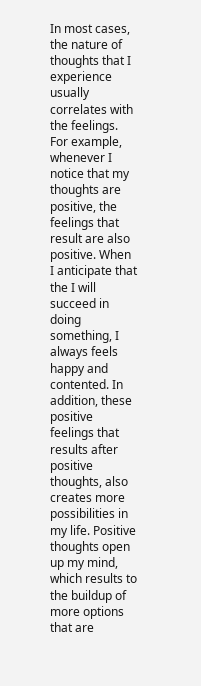In most cases, the nature of thoughts that I experience usually correlates with the feelings. For example, whenever I notice that my thoughts are positive, the feelings that result are also positive. When I anticipate that the I will succeed in doing something, I always feels happy and contented. In addition, these positive feelings that results after positive thoughts, also creates more possibilities in my life. Positive thoughts open up my mind, which results to the buildup of more options that are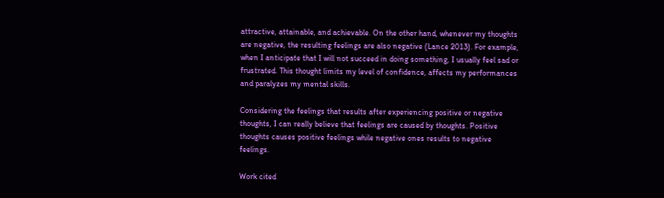attractive, attainable, and achievable. On the other hand, whenever my thoughts are negative, the resulting feelings are also negative (Lance 2013). For example, when I anticipate that I will not succeed in doing something, I usually feel sad or frustrated. This thought limits my level of confidence, affects my performances and paralyzes my mental skills.

Considering the feelings that results after experiencing positive or negative thoughts, I can really believe that feelings are caused by thoughts. Positive thoughts causes positive feelings while negative ones results to negative feelings.

Work cited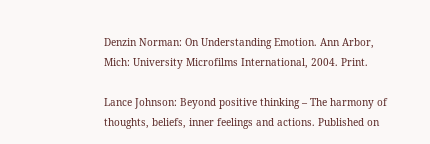Denzin Norman: On Understanding Emotion. Ann Arbor, Mich: University Microfilms International, 2004. Print.

Lance Johnson: Beyond positive thinking – The harmony of thoughts, beliefs, inner feelings and actions. Published on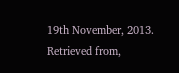19th November, 2013. Retrieved from,